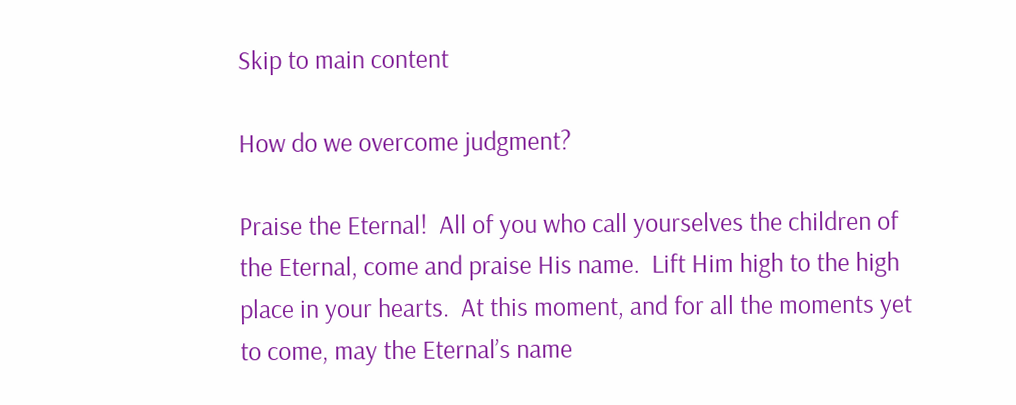Skip to main content

How do we overcome judgment?

Praise the Eternal!  All of you who call yourselves the children of the Eternal, come and praise His name.  Lift Him high to the high place in your hearts.  At this moment, and for all the moments yet to come, may the Eternal’s name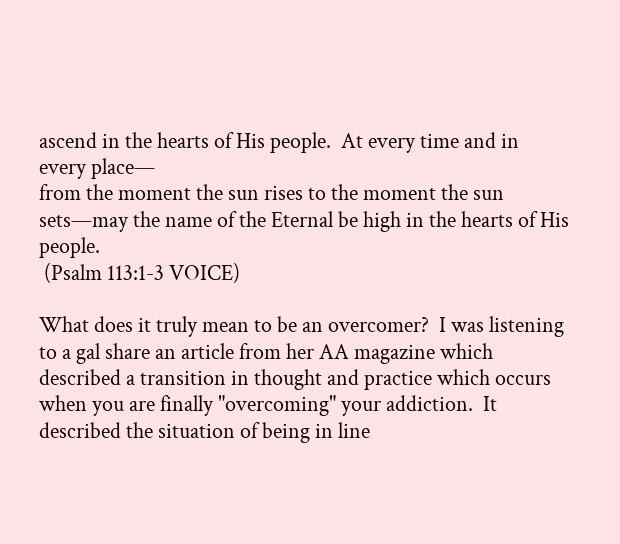ascend in the hearts of His people.  At every time and in every place—
from the moment the sun rises to the moment the sun sets—may the name of the Eternal be high in the hearts of His people.
 (Psalm 113:1-3 VOICE)

What does it truly mean to be an overcomer?  I was listening to a gal share an article from her AA magazine which described a transition in thought and practice which occurs when you are finally "overcoming" your addiction.  It described the situation of being in line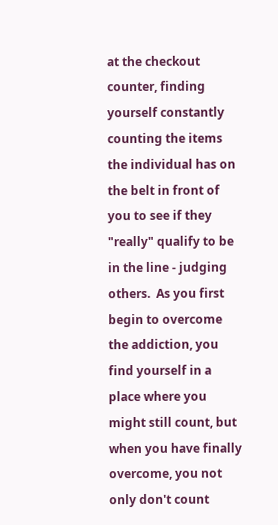at the checkout counter, finding yourself constantly counting the items the individual has on the belt in front of you to see if they "really" qualify to be in the line - judging others.  As you first begin to overcome the addiction, you find yourself in a place where you might still count, but when you have finally overcome, you not only don't count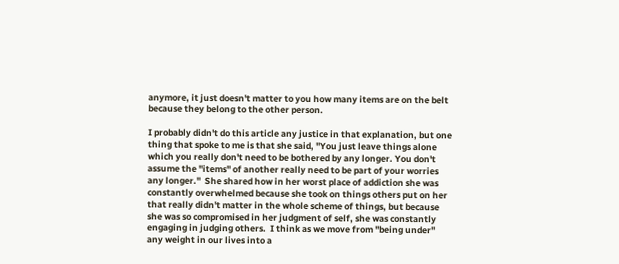anymore, it just doesn't matter to you how many items are on the belt because they belong to the other person.

I probably didn't do this article any justice in that explanation, but one thing that spoke to me is that she said, "You just leave things alone which you really don't need to be bothered by any longer. You don't assume the "items" of another really need to be part of your worries any longer."  She shared how in her worst place of addiction she was constantly overwhelmed because she took on things others put on her that really didn't matter in the whole scheme of things, but because she was so compromised in her judgment of self, she was constantly engaging in judging others.  I think as we move from "being under" any weight in our lives into a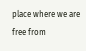place where we are free from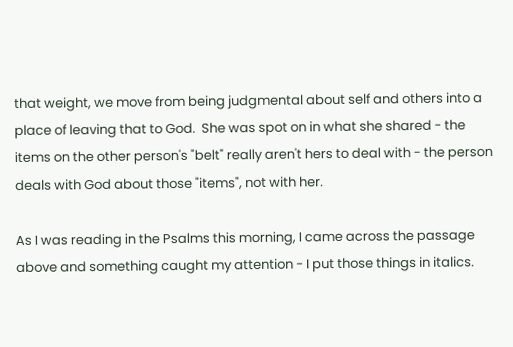that weight, we move from being judgmental about self and others into a place of leaving that to God.  She was spot on in what she shared - the items on the other person's "belt" really aren't hers to deal with - the person deals with God about those "items", not with her.

As I was reading in the Psalms this morning, I came across the passage above and something caught my attention - I put those things in italics.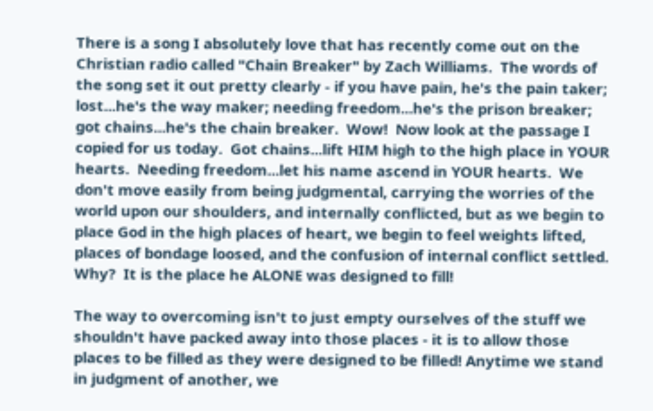There is a song I absolutely love that has recently come out on the Christian radio called "Chain Breaker" by Zach Williams.  The words of the song set it out pretty clearly - if you have pain, he's the pain taker; lost...he's the way maker; needing freedom...he's the prison breaker; got chains...he's the chain breaker.  Wow!  Now look at the passage I copied for us today.  Got chains...lift HIM high to the high place in YOUR hearts.  Needing freedom...let his name ascend in YOUR hearts.  We don't move easily from being judgmental, carrying the worries of the world upon our shoulders, and internally conflicted, but as we begin to place God in the high places of heart, we begin to feel weights lifted, places of bondage loosed, and the confusion of internal conflict settled.  Why?  It is the place he ALONE was designed to fill!

The way to overcoming isn't to just empty ourselves of the stuff we shouldn't have packed away into those places - it is to allow those places to be filled as they were designed to be filled! Anytime we stand in judgment of another, we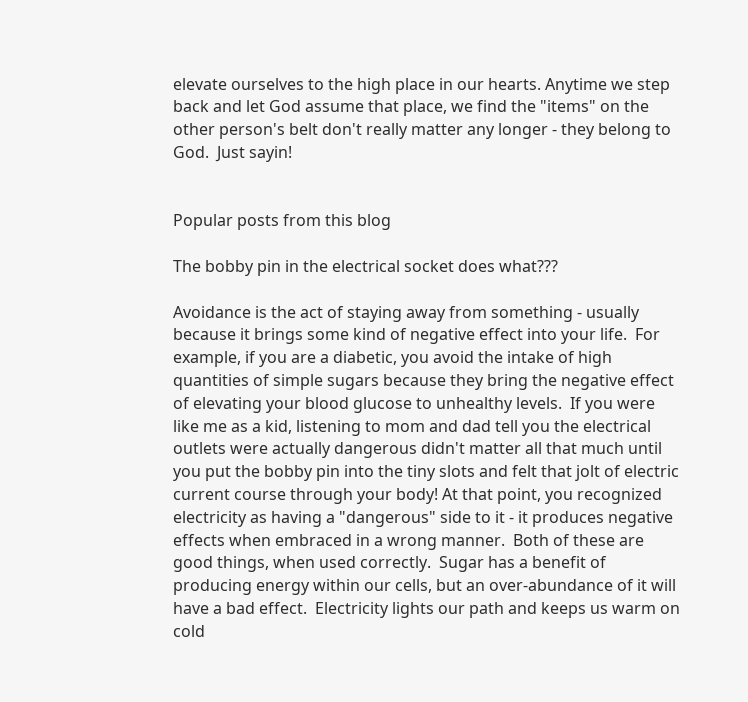elevate ourselves to the high place in our hearts. Anytime we step back and let God assume that place, we find the "items" on the other person's belt don't really matter any longer - they belong to God.  Just sayin!


Popular posts from this blog

The bobby pin in the electrical socket does what???

Avoidance is the act of staying away from something - usually because it brings some kind of negative effect into your life.  For example, if you are a diabetic, you avoid the intake of high quantities of simple sugars because they bring the negative effect of elevating your blood glucose to unhealthy levels.  If you were like me as a kid, listening to mom and dad tell you the electrical outlets were actually dangerous didn't matter all that much until you put the bobby pin into the tiny slots and felt that jolt of electric current course through your body! At that point, you recognized electricity as having a "dangerous" side to it - it produces negative effects when embraced in a wrong manner.  Both of these are good things, when used correctly.  Sugar has a benefit of producing energy within our cells, but an over-abundance of it will have a bad effect.  Electricity lights our path and keeps us warm on cold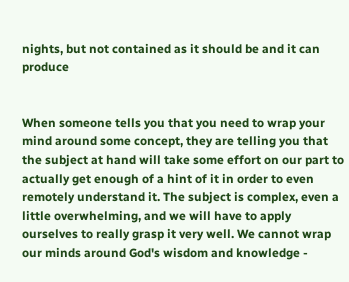nights, but not contained as it should be and it can produce


When someone tells you that you need to wrap your mind around some concept, they are telling you that the subject at hand will take some effort on our part to actually get enough of a hint of it in order to even remotely understand it. The subject is complex, even a little overwhelming, and we will have to apply ourselves to really grasp it very well. We cannot wrap our minds around God's wisdom and knowledge -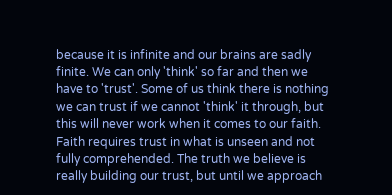because it is infinite and our brains are sadly finite. We can only 'think' so far and then we have to 'trust'. Some of us think there is nothing we can trust if we cannot 'think' it through, but this will never work when it comes to our faith. Faith requires trust in what is unseen and not fully comprehended. The truth we believe is really building our trust, but until we approach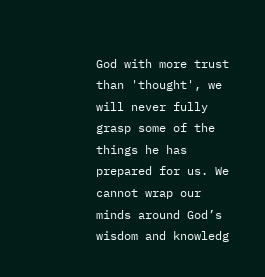God with more trust than 'thought', we will never fully grasp some of the things he has prepared for us. We cannot wrap our minds around God’s wisdom and knowledg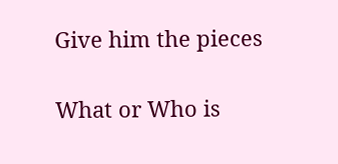Give him the pieces

What or Who is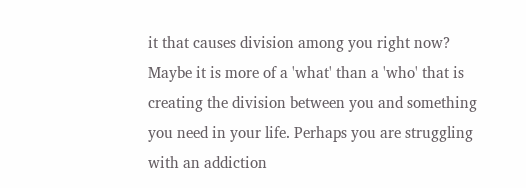it that causes division among you right now? Maybe it is more of a 'what' than a 'who' that is creating the division between you and something you need in your life. Perhaps you are struggling with an addiction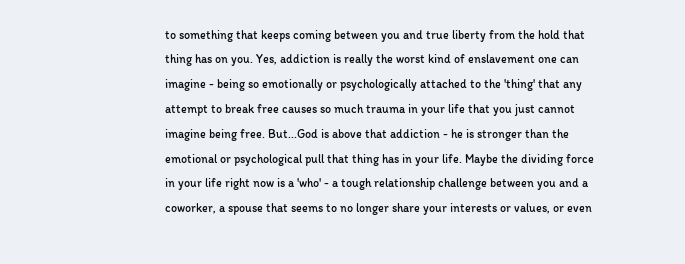to something that keeps coming between you and true liberty from the hold that thing has on you. Yes, addiction is really the worst kind of enslavement one can imagine - being so emotionally or psychologically attached to the 'thing' that any attempt to break free causes so much trauma in your life that you just cannot imagine being free. But...God is above that addiction - he is stronger than the emotional or psychological pull that thing has in your life. Maybe the dividing force in your life right now is a 'who' - a tough relationship challenge between you and a coworker, a spouse that seems to no longer share your interests or values, or even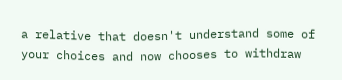a relative that doesn't understand some of your choices and now chooses to withdraw